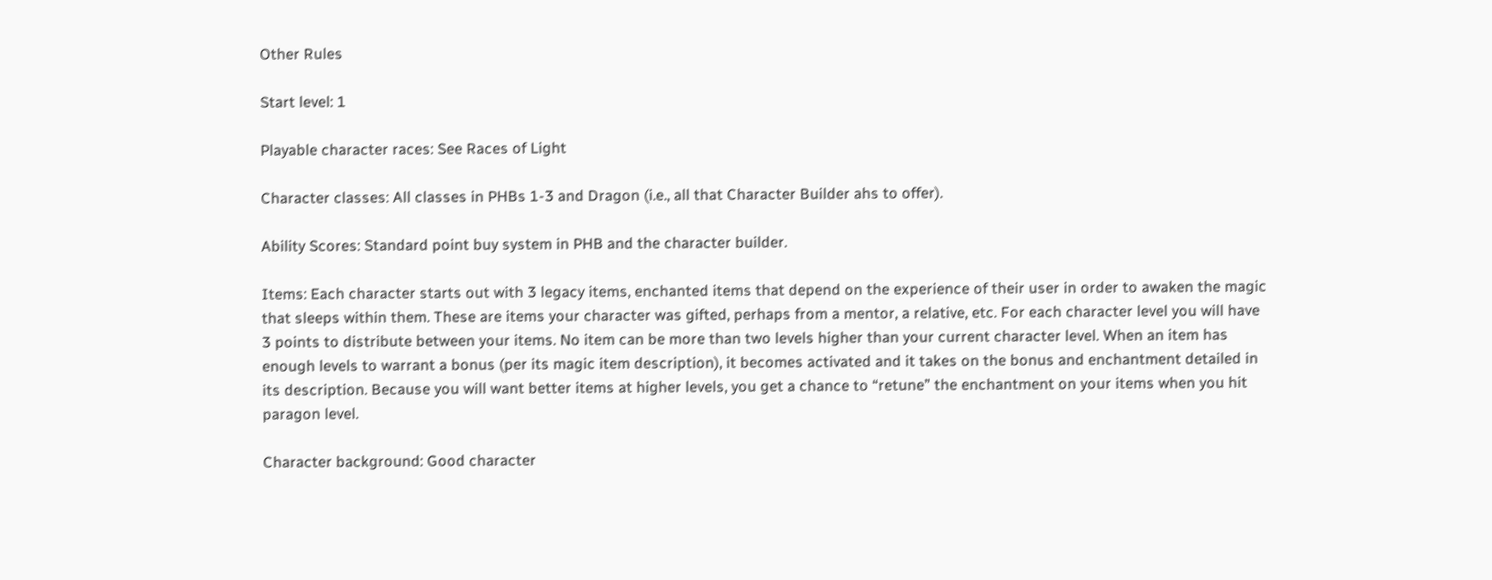Other Rules

Start level: 1

Playable character races: See Races of Light

Character classes: All classes in PHBs 1-3 and Dragon (i.e., all that Character Builder ahs to offer).

Ability Scores: Standard point buy system in PHB and the character builder.

Items: Each character starts out with 3 legacy items, enchanted items that depend on the experience of their user in order to awaken the magic that sleeps within them. These are items your character was gifted, perhaps from a mentor, a relative, etc. For each character level you will have 3 points to distribute between your items. No item can be more than two levels higher than your current character level. When an item has enough levels to warrant a bonus (per its magic item description), it becomes activated and it takes on the bonus and enchantment detailed in its description. Because you will want better items at higher levels, you get a chance to “retune” the enchantment on your items when you hit paragon level.

Character background: Good character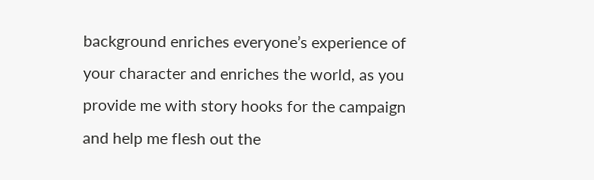background enriches everyone’s experience of your character and enriches the world, as you provide me with story hooks for the campaign and help me flesh out the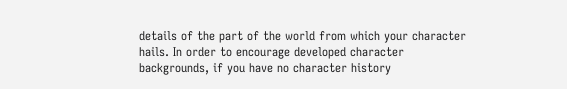details of the part of the world from which your character hails. In order to encourage developed character backgrounds, if you have no character history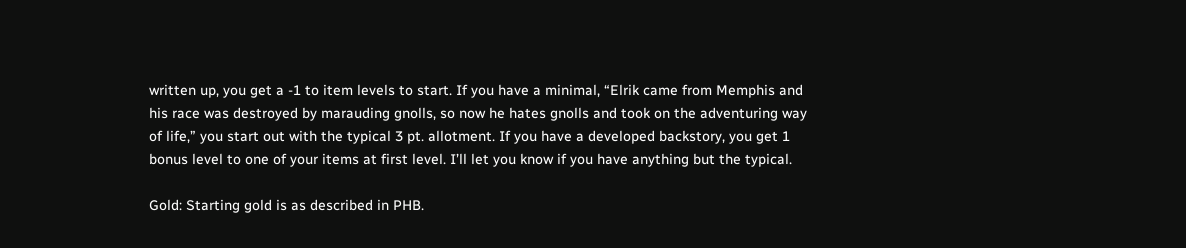written up, you get a -1 to item levels to start. If you have a minimal, “Elrik came from Memphis and his race was destroyed by marauding gnolls, so now he hates gnolls and took on the adventuring way of life,” you start out with the typical 3 pt. allotment. If you have a developed backstory, you get 1 bonus level to one of your items at first level. I’ll let you know if you have anything but the typical.

Gold: Starting gold is as described in PHB.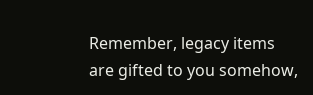Remember, legacy items are gifted to you somehow,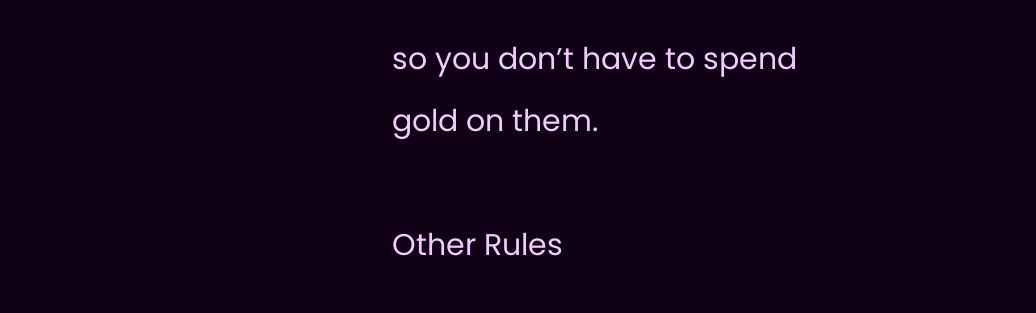so you don’t have to spend gold on them.

Other Rules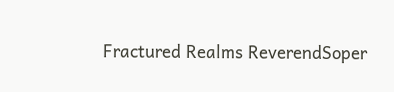Fractured Realms ReverendSoper